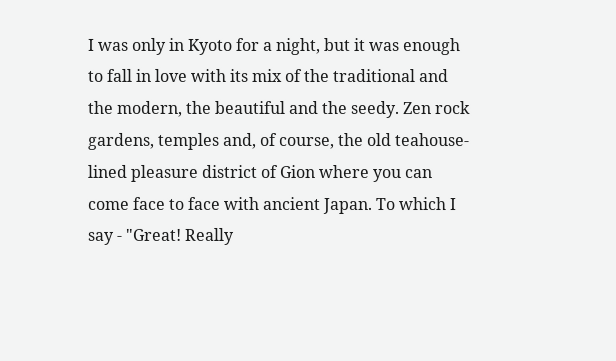I was only in Kyoto for a night, but it was enough to fall in love with its mix of the traditional and the modern, the beautiful and the seedy. Zen rock gardens, temples and, of course, the old teahouse-lined pleasure district of Gion where you can come face to face with ancient Japan. To which I say - "Great! Really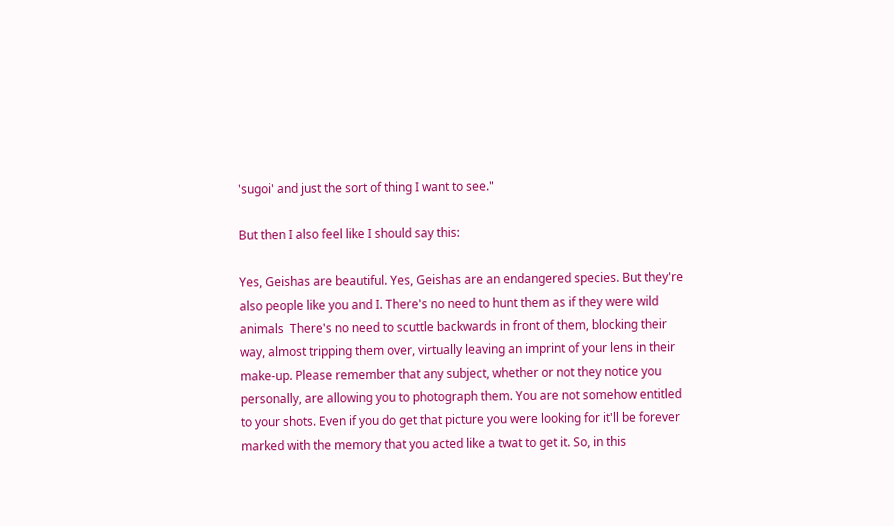'sugoi' and just the sort of thing I want to see."

But then I also feel like I should say this:

Yes, Geishas are beautiful. Yes, Geishas are an endangered species. But they're also people like you and I. There's no need to hunt them as if they were wild animals  There's no need to scuttle backwards in front of them, blocking their way, almost tripping them over, virtually leaving an imprint of your lens in their make-up. Please remember that any subject, whether or not they notice you personally, are allowing you to photograph them. You are not somehow entitled to your shots. Even if you do get that picture you were looking for it'll be forever marked with the memory that you acted like a twat to get it. So, in this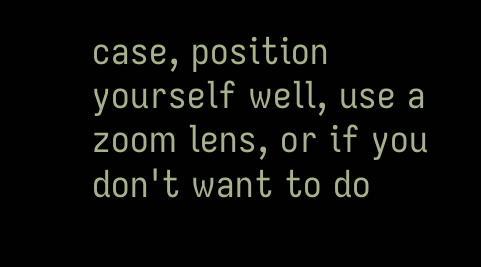case, position yourself well, use a zoom lens, or if you don't want to do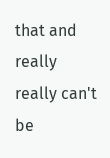that and really really can't be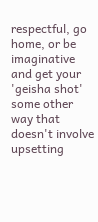respectful, go home, or be imaginative and get your 'geisha shot' some other way that doesn't involve upsetting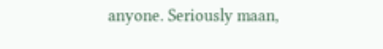anyone. Seriously maan,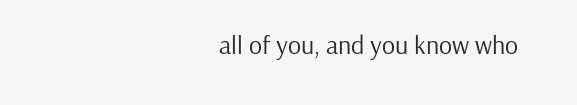all of you, and you know who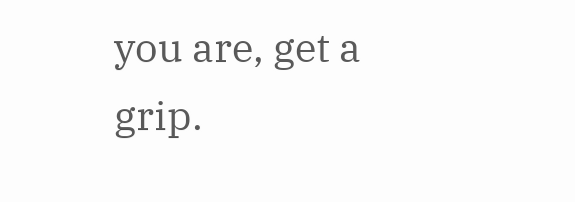you are, get a grip.